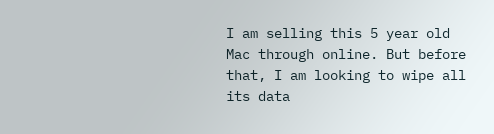I am selling this 5 year old Mac through online. But before that, I am looking to wipe all its data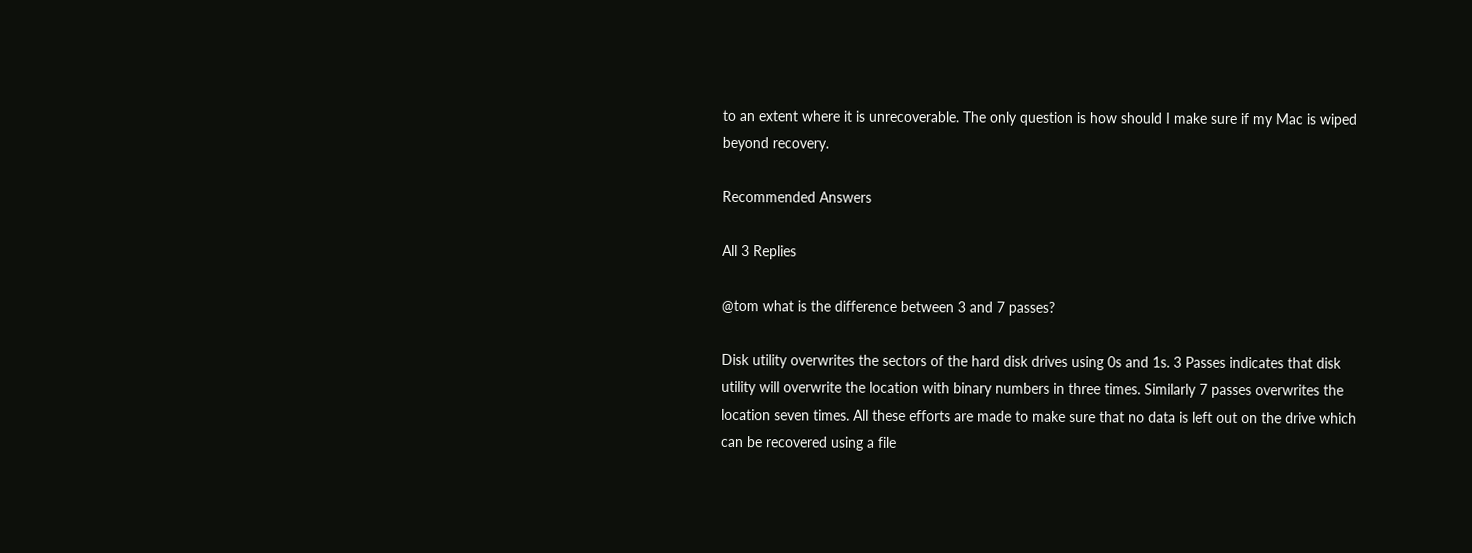to an extent where it is unrecoverable. The only question is how should I make sure if my Mac is wiped beyond recovery.

Recommended Answers

All 3 Replies

@tom what is the difference between 3 and 7 passes?

Disk utility overwrites the sectors of the hard disk drives using 0s and 1s. 3 Passes indicates that disk utility will overwrite the location with binary numbers in three times. Similarly 7 passes overwrites the location seven times. All these efforts are made to make sure that no data is left out on the drive which can be recovered using a file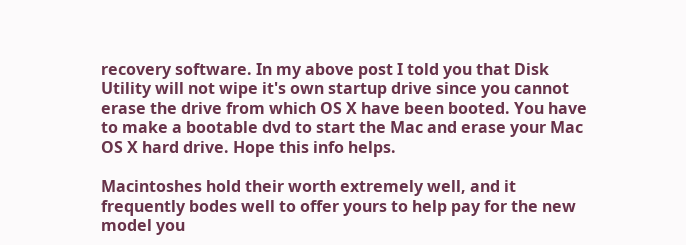recovery software. In my above post I told you that Disk Utility will not wipe it's own startup drive since you cannot erase the drive from which OS X have been booted. You have to make a bootable dvd to start the Mac and erase your Mac OS X hard drive. Hope this info helps.

Macintoshes hold their worth extremely well, and it frequently bodes well to offer yours to help pay for the new model you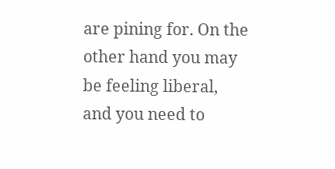are pining for. On the other hand you may be feeling liberal, and you need to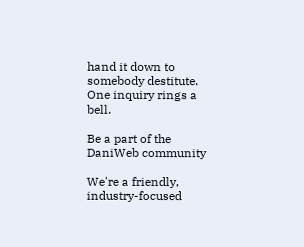hand it down to somebody destitute. One inquiry rings a bell.

Be a part of the DaniWeb community

We're a friendly, industry-focused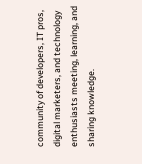community of developers, IT pros, digital marketers, and technology enthusiasts meeting, learning, and sharing knowledge.